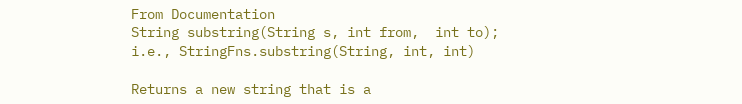From Documentation
String substring(String s, int from,  int to);
i.e., StringFns.substring(String, int, int)

Returns a new string that is a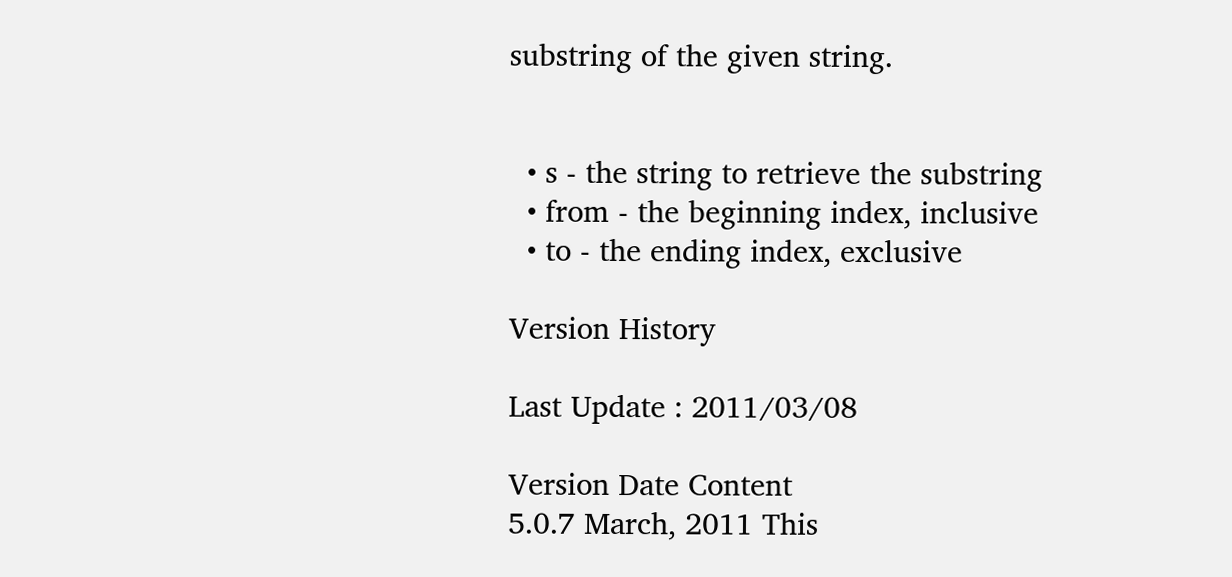substring of the given string.


  • s - the string to retrieve the substring
  • from - the beginning index, inclusive
  • to - the ending index, exclusive

Version History

Last Update : 2011/03/08

Version Date Content
5.0.7 March, 2011 This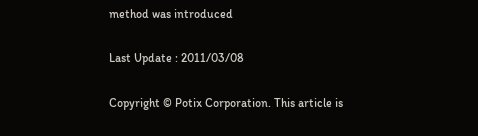method was introduced

Last Update : 2011/03/08

Copyright © Potix Corporation. This article is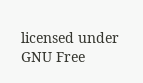licensed under GNU Free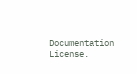Documentation License.